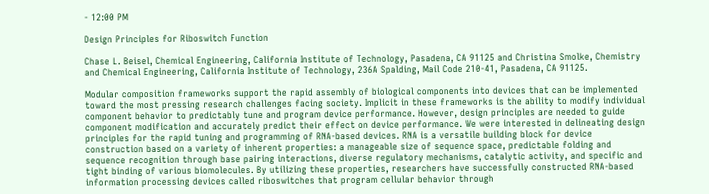- 12:00 PM

Design Principles for Riboswitch Function

Chase L. Beisel, Chemical Engineering, California Institute of Technology, Pasadena, CA 91125 and Christina Smolke, Chemistry and Chemical Engineering, California Institute of Technology, 236A Spalding, Mail Code 210-41, Pasadena, CA 91125.

Modular composition frameworks support the rapid assembly of biological components into devices that can be implemented toward the most pressing research challenges facing society. Implicit in these frameworks is the ability to modify individual component behavior to predictably tune and program device performance. However, design principles are needed to guide component modification and accurately predict their effect on device performance. We were interested in delineating design principles for the rapid tuning and programming of RNA-based devices. RNA is a versatile building block for device construction based on a variety of inherent properties: a manageable size of sequence space, predictable folding and sequence recognition through base pairing interactions, diverse regulatory mechanisms, catalytic activity, and specific and tight binding of various biomolecules. By utilizing these properties, researchers have successfully constructed RNA-based information processing devices called riboswitches that program cellular behavior through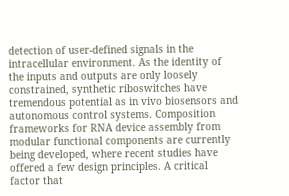detection of user-defined signals in the intracellular environment. As the identity of the inputs and outputs are only loosely constrained, synthetic riboswitches have tremendous potential as in vivo biosensors and autonomous control systems. Composition frameworks for RNA device assembly from modular functional components are currently being developed, where recent studies have offered a few design principles. A critical factor that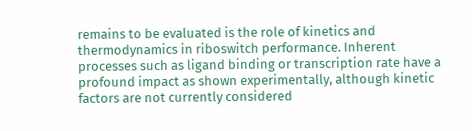remains to be evaluated is the role of kinetics and thermodynamics in riboswitch performance. Inherent processes such as ligand binding or transcription rate have a profound impact as shown experimentally, although kinetic factors are not currently considered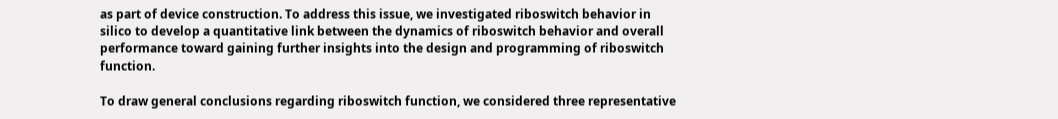as part of device construction. To address this issue, we investigated riboswitch behavior in silico to develop a quantitative link between the dynamics of riboswitch behavior and overall performance toward gaining further insights into the design and programming of riboswitch function.

To draw general conclusions regarding riboswitch function, we considered three representative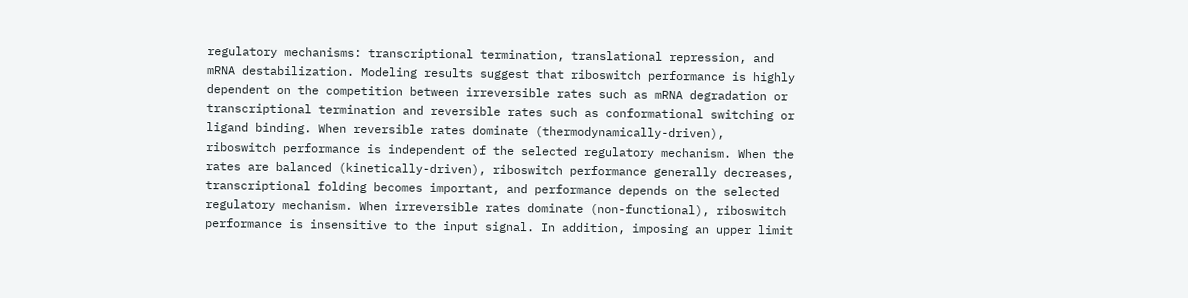regulatory mechanisms: transcriptional termination, translational repression, and mRNA destabilization. Modeling results suggest that riboswitch performance is highly dependent on the competition between irreversible rates such as mRNA degradation or transcriptional termination and reversible rates such as conformational switching or ligand binding. When reversible rates dominate (thermodynamically-driven), riboswitch performance is independent of the selected regulatory mechanism. When the rates are balanced (kinetically-driven), riboswitch performance generally decreases, transcriptional folding becomes important, and performance depends on the selected regulatory mechanism. When irreversible rates dominate (non-functional), riboswitch performance is insensitive to the input signal. In addition, imposing an upper limit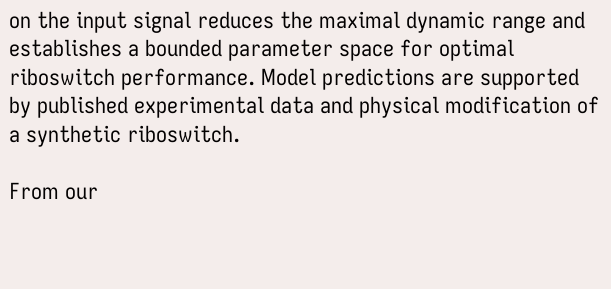on the input signal reduces the maximal dynamic range and establishes a bounded parameter space for optimal riboswitch performance. Model predictions are supported by published experimental data and physical modification of a synthetic riboswitch.

From our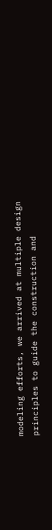modeling efforts, we arrived at multiple design principles to guide the construction and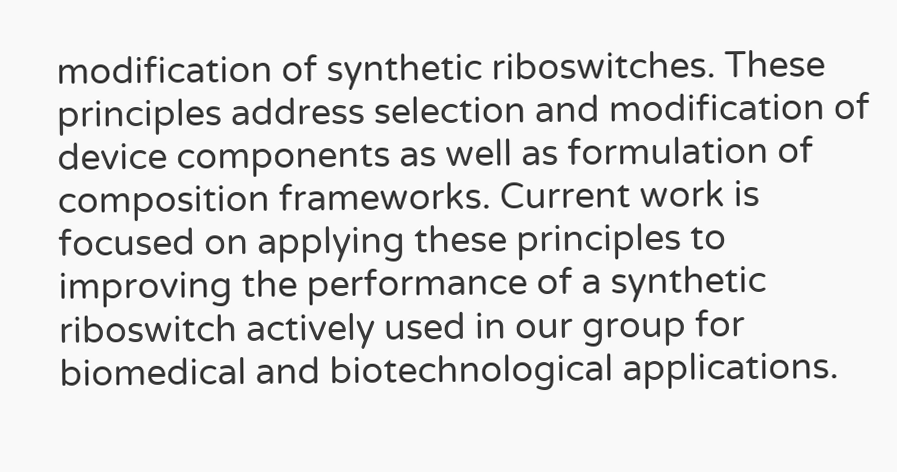modification of synthetic riboswitches. These principles address selection and modification of device components as well as formulation of composition frameworks. Current work is focused on applying these principles to improving the performance of a synthetic riboswitch actively used in our group for biomedical and biotechnological applications.